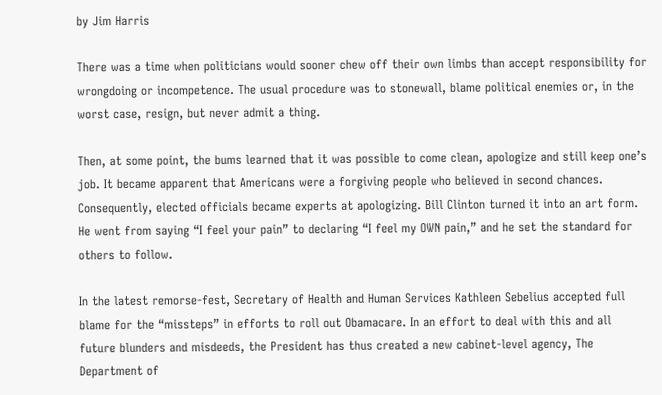by Jim Harris

There was a time when politicians would sooner chew off their own limbs than accept responsibility for wrongdoing or incompetence. The usual procedure was to stonewall, blame political enemies or, in the worst case, resign, but never admit a thing.

Then, at some point, the bums learned that it was possible to come clean, apologize and still keep one’s job. It became apparent that Americans were a forgiving people who believed in second chances. Consequently, elected officials became experts at apologizing. Bill Clinton turned it into an art form. He went from saying “I feel your pain” to declaring “I feel my OWN pain,” and he set the standard for others to follow.

In the latest remorse-fest, Secretary of Health and Human Services Kathleen Sebelius accepted full blame for the “missteps” in efforts to roll out Obamacare. In an effort to deal with this and all future blunders and misdeeds, the President has thus created a new cabinet-level agency, The Department of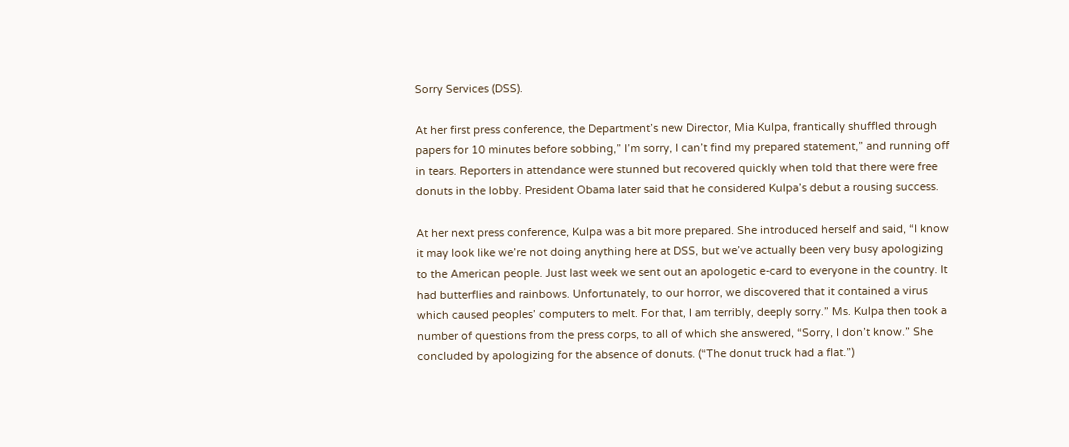Sorry Services (DSS).

At her first press conference, the Department’s new Director, Mia Kulpa, frantically shuffled through papers for 10 minutes before sobbing,” I’m sorry, I can’t find my prepared statement,” and running off in tears. Reporters in attendance were stunned but recovered quickly when told that there were free donuts in the lobby. President Obama later said that he considered Kulpa’s debut a rousing success.

At her next press conference, Kulpa was a bit more prepared. She introduced herself and said, “I know it may look like we’re not doing anything here at DSS, but we’ve actually been very busy apologizing to the American people. Just last week we sent out an apologetic e-card to everyone in the country. It had butterflies and rainbows. Unfortunately, to our horror, we discovered that it contained a virus which caused peoples’ computers to melt. For that, I am terribly, deeply sorry.” Ms. Kulpa then took a number of questions from the press corps, to all of which she answered, “Sorry, I don’t know.” She concluded by apologizing for the absence of donuts. (“The donut truck had a flat.”)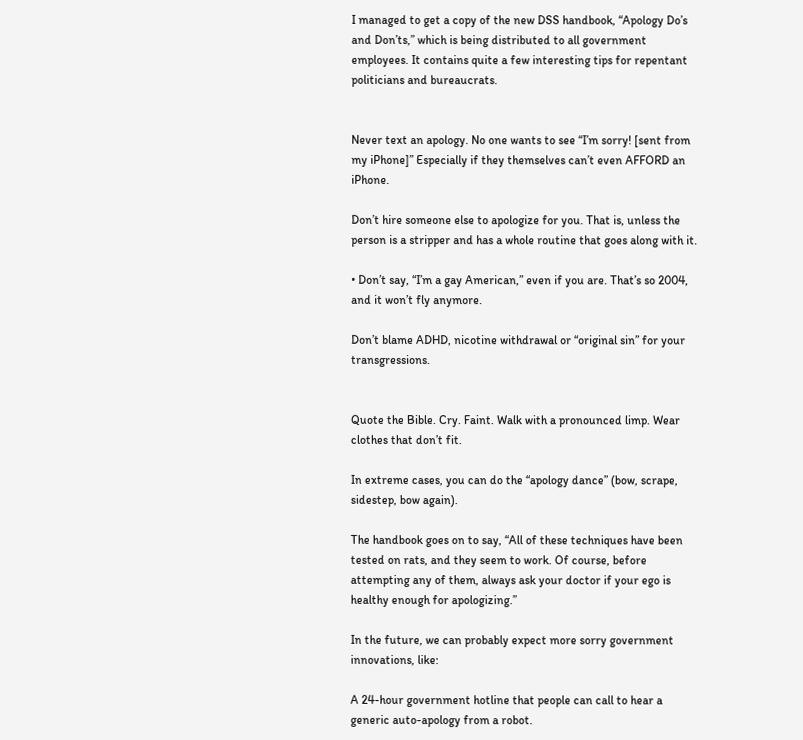I managed to get a copy of the new DSS handbook, “Apology Do’s and Don’ts,” which is being distributed to all government employees. It contains quite a few interesting tips for repentant politicians and bureaucrats.


Never text an apology. No one wants to see “I’m sorry! [sent from my iPhone]” Especially if they themselves can’t even AFFORD an iPhone.

Don’t hire someone else to apologize for you. That is, unless the person is a stripper and has a whole routine that goes along with it.

• Don’t say, “I’m a gay American,” even if you are. That’s so 2004, and it won’t fly anymore.

Don’t blame ADHD, nicotine withdrawal or “original sin” for your transgressions.


Quote the Bible. Cry. Faint. Walk with a pronounced limp. Wear clothes that don’t fit.

In extreme cases, you can do the “apology dance” (bow, scrape, sidestep, bow again).

The handbook goes on to say, “All of these techniques have been tested on rats, and they seem to work. Of course, before attempting any of them, always ask your doctor if your ego is healthy enough for apologizing.”

In the future, we can probably expect more sorry government innovations, like:

A 24-hour government hotline that people can call to hear a generic auto-apology from a robot.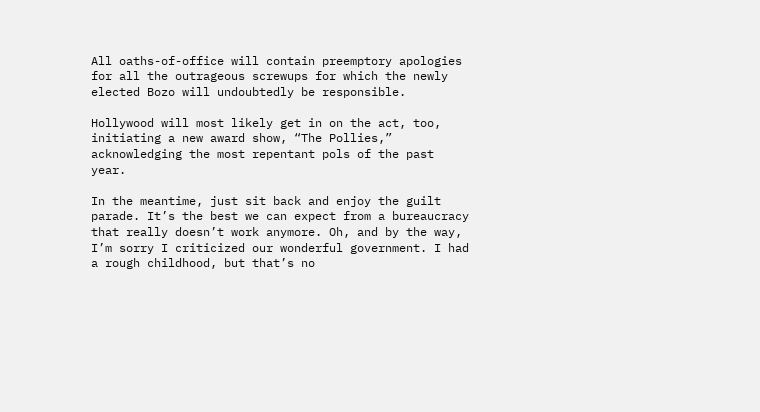All oaths-of-office will contain preemptory apologies for all the outrageous screwups for which the newly elected Bozo will undoubtedly be responsible.

Hollywood will most likely get in on the act, too, initiating a new award show, “The Pollies,” acknowledging the most repentant pols of the past year.

In the meantime, just sit back and enjoy the guilt parade. It’s the best we can expect from a bureaucracy that really doesn’t work anymore. Oh, and by the way, I’m sorry I criticized our wonderful government. I had a rough childhood, but that’s no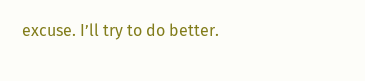excuse. I’ll try to do better.